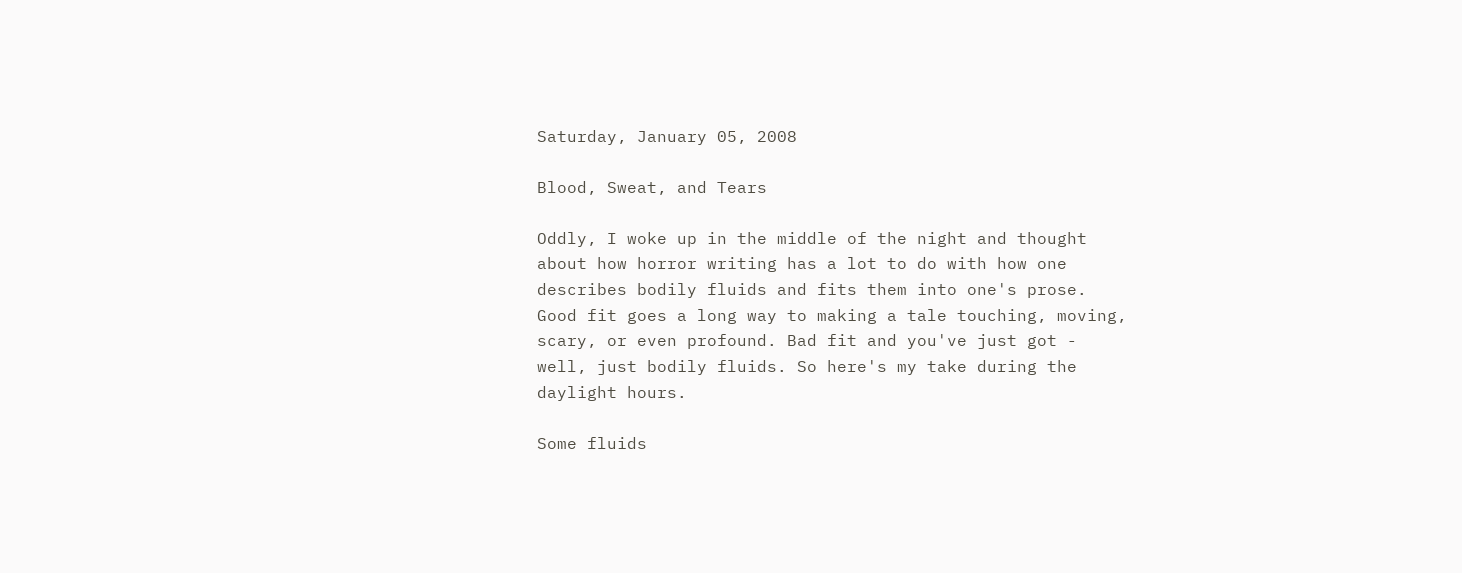Saturday, January 05, 2008

Blood, Sweat, and Tears

Oddly, I woke up in the middle of the night and thought about how horror writing has a lot to do with how one describes bodily fluids and fits them into one's prose. Good fit goes a long way to making a tale touching, moving, scary, or even profound. Bad fit and you've just got - well, just bodily fluids. So here's my take during the daylight hours.

Some fluids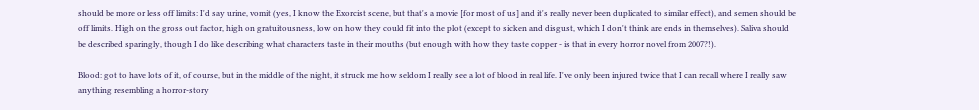should be more or less off limits: I'd say urine, vomit (yes, I know the Exorcist scene, but that's a movie [for most of us] and it's really never been duplicated to similar effect), and semen should be off limits. High on the gross out factor, high on gratuitousness, low on how they could fit into the plot (except to sicken and disgust, which I don't think are ends in themselves). Saliva should be described sparingly, though I do like describing what characters taste in their mouths (but enough with how they taste copper - is that in every horror novel from 2007?!).

Blood: got to have lots of it, of course, but in the middle of the night, it struck me how seldom I really see a lot of blood in real life. I've only been injured twice that I can recall where I really saw anything resembling a horror-story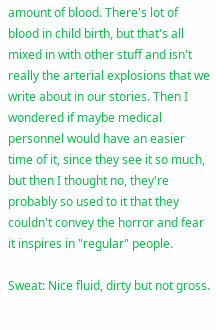amount of blood. There's lot of blood in child birth, but that's all mixed in with other stuff and isn't really the arterial explosions that we write about in our stories. Then I wondered if maybe medical personnel would have an easier time of it, since they see it so much, but then I thought no, they're probably so used to it that they couldn't convey the horror and fear it inspires in "regular" people.

Sweat: Nice fluid, dirty but not gross.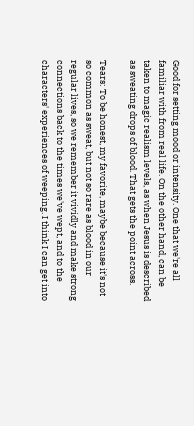Good for setting mood or intensity. One that we're all familiar with from real life. On the other hand, can be taken to magic realism levels, as when Jesus is described as sweating drops of blood. That gets the point across.

Tears: To be honest, my favorite, maybe because it's not so common as sweat, but not so rare as blood in our regular lives, so we remember it vividly and make strong connections back to the times we've wept, and to the characters' experiences of weeping. I think I can get into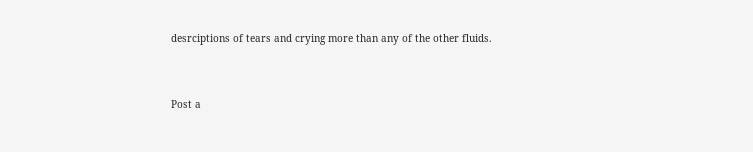desrciptions of tears and crying more than any of the other fluids.


Post a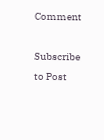Comment

Subscribe to Post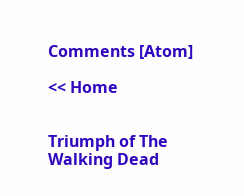Comments [Atom]

<< Home


Triumph of The Walking Dead